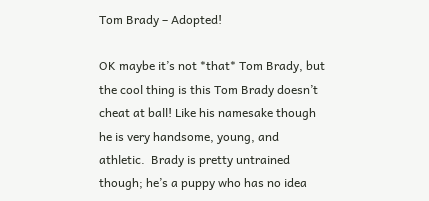Tom Brady – Adopted!

OK maybe it’s not *that* Tom Brady, but the cool thing is this Tom Brady doesn’t cheat at ball! Like his namesake though he is very handsome, young, and athletic.  Brady is pretty untrained though; he’s a puppy who has no idea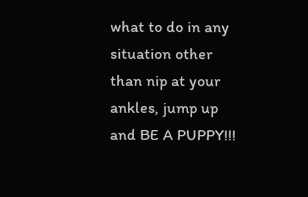what to do in any situation other than nip at your ankles, jump up and BE A PUPPY!!!